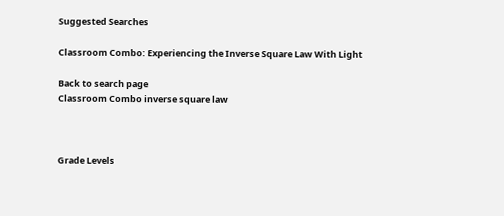Suggested Searches

Classroom Combo: Experiencing the Inverse Square Law With Light

Back to search page
Classroom Combo inverse square law



Grade Levels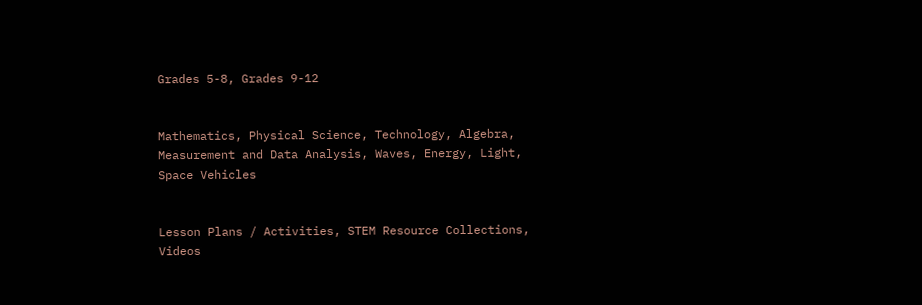Grades 5-8, Grades 9-12


Mathematics, Physical Science, Technology, Algebra, Measurement and Data Analysis, Waves, Energy, Light, Space Vehicles


Lesson Plans / Activities, STEM Resource Collections, Videos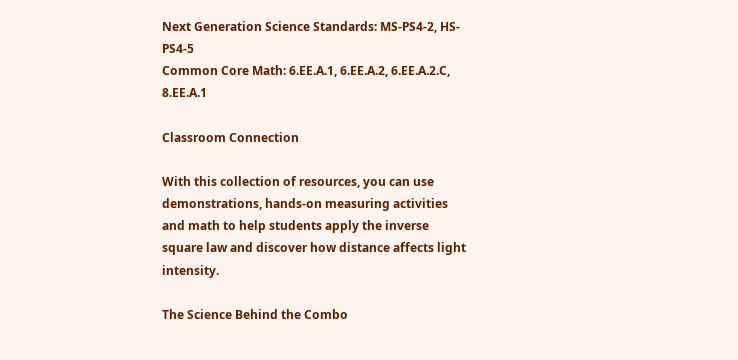Next Generation Science Standards: MS-PS4-2, HS-PS4-5
Common Core Math: 6.EE.A.1, 6.EE.A.2, 6.EE.A.2.C, 8.EE.A.1

Classroom Connection

With this collection of resources, you can use demonstrations, hands-on measuring activities and math to help students apply the inverse square law and discover how distance affects light intensity.

The Science Behind the Combo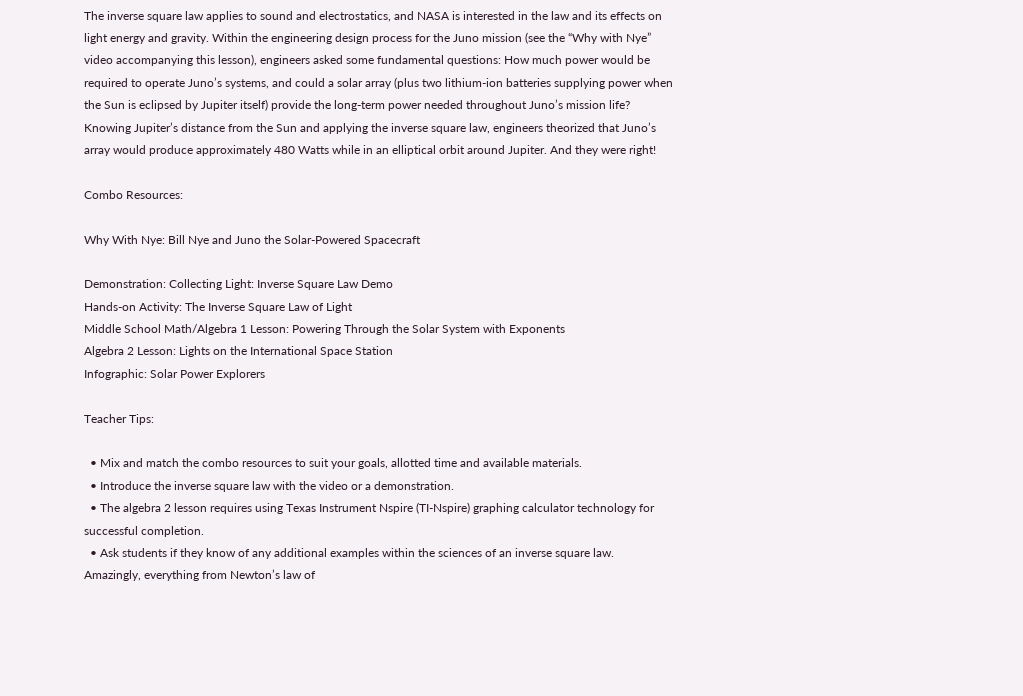The inverse square law applies to sound and electrostatics, and NASA is interested in the law and its effects on light energy and gravity. Within the engineering design process for the Juno mission (see the “Why with Nye” video accompanying this lesson), engineers asked some fundamental questions: How much power would be required to operate Juno’s systems, and could a solar array (plus two lithium-ion batteries supplying power when the Sun is eclipsed by Jupiter itself) provide the long-term power needed throughout Juno’s mission life? Knowing Jupiter’s distance from the Sun and applying the inverse square law, engineers theorized that Juno’s array would produce approximately 480 Watts while in an elliptical orbit around Jupiter. And they were right!

Combo Resources:

Why With Nye: Bill Nye and Juno the Solar-Powered Spacecraft

Demonstration: Collecting Light: Inverse Square Law Demo
Hands-on Activity: The Inverse Square Law of Light
Middle School Math/Algebra 1 Lesson: Powering Through the Solar System with Exponents
Algebra 2 Lesson: Lights on the International Space Station
Infographic: Solar Power Explorers

Teacher Tips:

  • Mix and match the combo resources to suit your goals, allotted time and available materials.
  • Introduce the inverse square law with the video or a demonstration.
  • The algebra 2 lesson requires using Texas Instrument Nspire (TI-Nspire) graphing calculator technology for successful completion.
  • Ask students if they know of any additional examples within the sciences of an inverse square law. Amazingly, everything from Newton’s law of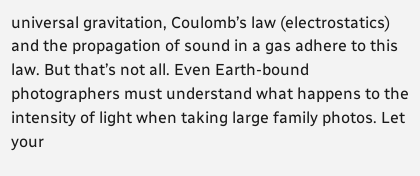universal gravitation, Coulomb’s law (electrostatics) and the propagation of sound in a gas adhere to this law. But that’s not all. Even Earth-bound photographers must understand what happens to the intensity of light when taking large family photos. Let your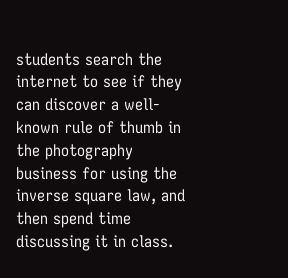students search the internet to see if they can discover a well-known rule of thumb in the photography business for using the inverse square law, and then spend time discussing it in class.